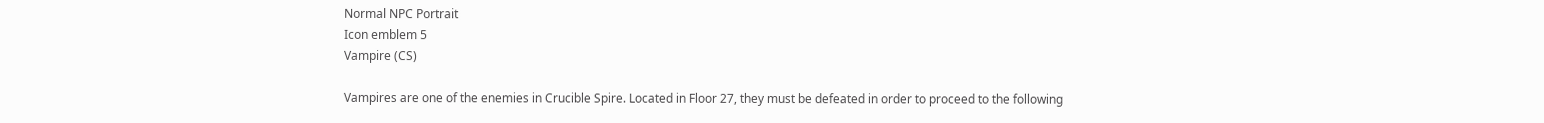Normal NPC Portrait
Icon emblem 5
Vampire (CS)

Vampires are one of the enemies in Crucible Spire. Located in Floor 27, they must be defeated in order to proceed to the following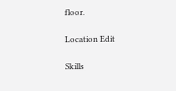floor.

Location Edit

Skills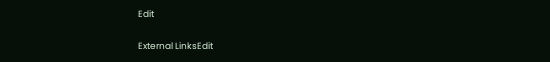Edit

External LinksEdit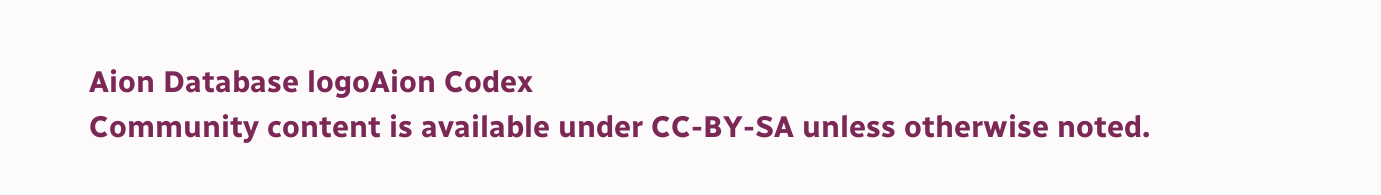Aion Database logoAion Codex
Community content is available under CC-BY-SA unless otherwise noted.